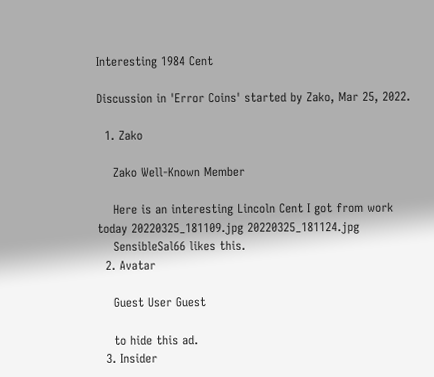Interesting 1984 Cent

Discussion in 'Error Coins' started by Zako, Mar 25, 2022.

  1. Zako

    Zako Well-Known Member

    Here is an interesting Lincoln Cent I got from work today 20220325_181109.jpg 20220325_181124.jpg
    SensibleSal66 likes this.
  2. Avatar

    Guest User Guest

    to hide this ad.
  3. Insider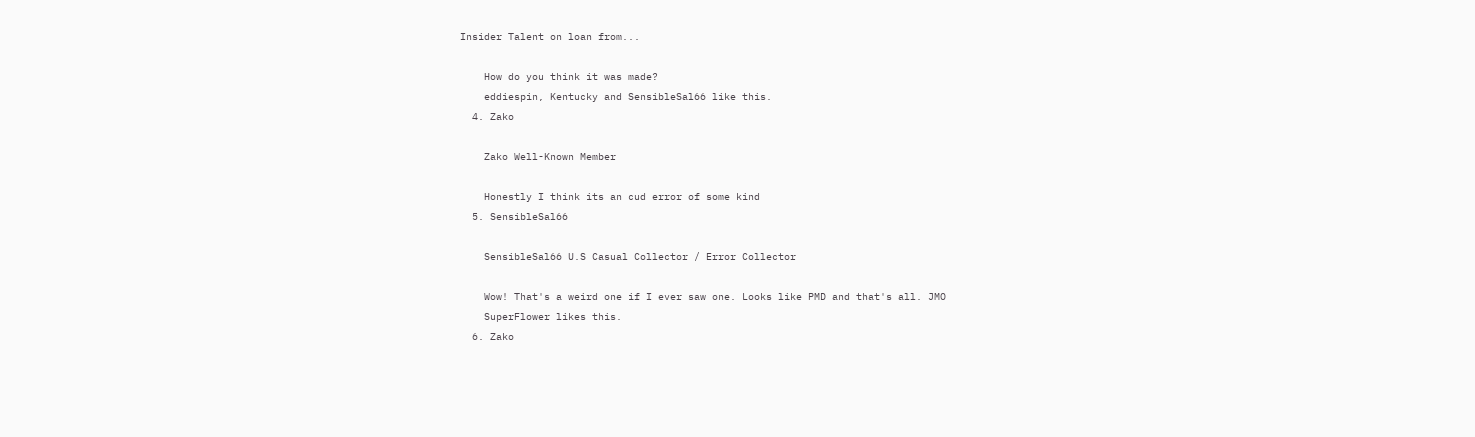Insider Talent on loan from...

    How do you think it was made?
    eddiespin, Kentucky and SensibleSal66 like this.
  4. Zako

    Zako Well-Known Member

    Honestly I think its an cud error of some kind
  5. SensibleSal66

    SensibleSal66 U.S Casual Collector / Error Collector

    Wow! That's a weird one if I ever saw one. Looks like PMD and that's all. JMO
    SuperFlower likes this.
  6. Zako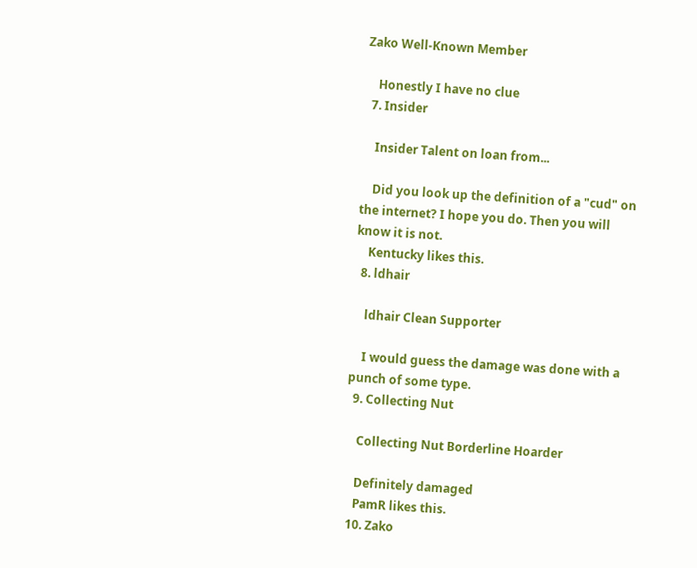Zako Well-Known Member

    Honestly I have no clue
  7. Insider

    Insider Talent on loan from...

    Did you look up the definition of a "cud" on the internet? I hope you do. Then you will know it is not.
    Kentucky likes this.
  8. ldhair

    ldhair Clean Supporter

    I would guess the damage was done with a punch of some type.
  9. Collecting Nut

    Collecting Nut Borderline Hoarder

    Definitely damaged
    PamR likes this.
  10. Zako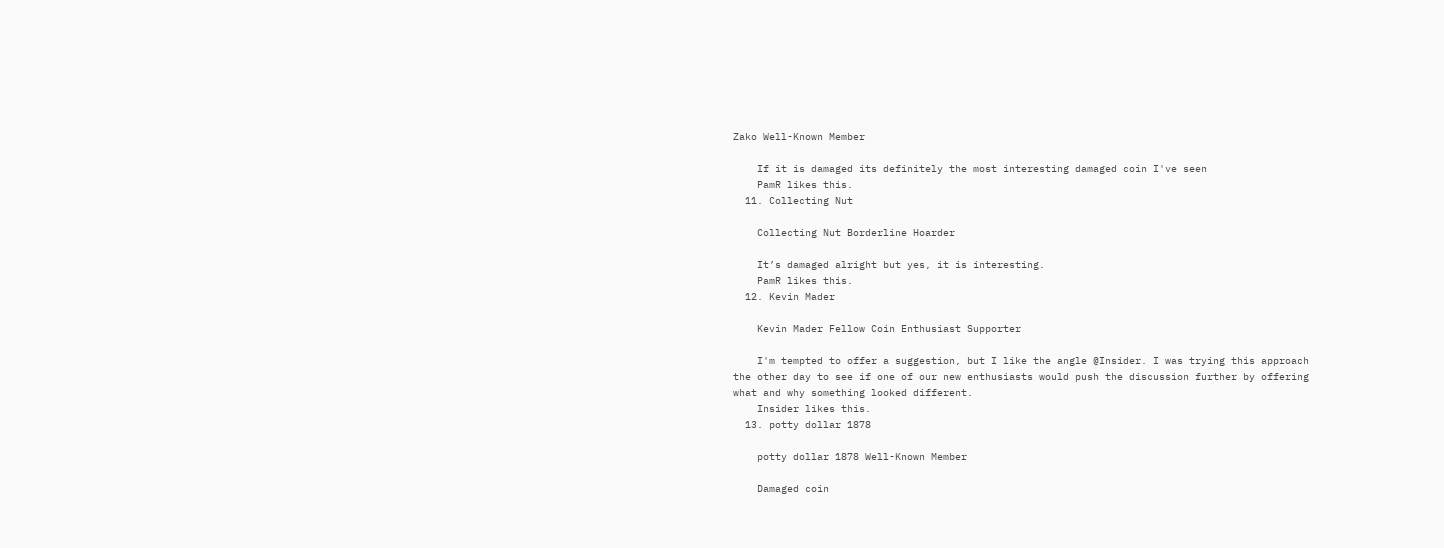Zako Well-Known Member

    If it is damaged its definitely the most interesting damaged coin I've seen
    PamR likes this.
  11. Collecting Nut

    Collecting Nut Borderline Hoarder

    It’s damaged alright but yes, it is interesting.
    PamR likes this.
  12. Kevin Mader

    Kevin Mader Fellow Coin Enthusiast Supporter

    I'm tempted to offer a suggestion, but I like the angle @Insider. I was trying this approach the other day to see if one of our new enthusiasts would push the discussion further by offering what and why something looked different.
    Insider likes this.
  13. potty dollar 1878

    potty dollar 1878 Well-Known Member

    Damaged coin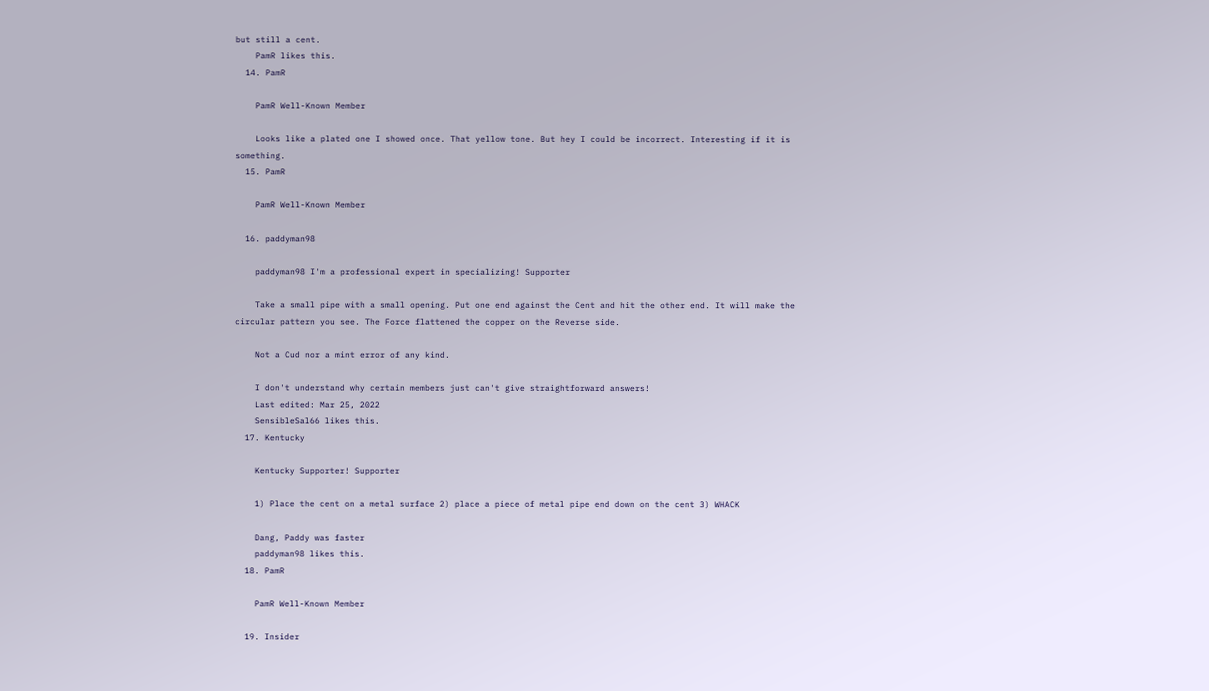but still a cent.
    PamR likes this.
  14. PamR

    PamR Well-Known Member

    Looks like a plated one I showed once. That yellow tone. But hey I could be incorrect. Interesting if it is something.
  15. PamR

    PamR Well-Known Member

  16. paddyman98

    paddyman98 I'm a professional expert in specializing! Supporter

    Take a small pipe with a small opening. Put one end against the Cent and hit the other end. It will make the circular pattern you see. The Force flattened the copper on the Reverse side.

    Not a Cud nor a mint error of any kind.

    I don't understand why certain members just can't give straightforward answers!
    Last edited: Mar 25, 2022
    SensibleSal66 likes this.
  17. Kentucky

    Kentucky Supporter! Supporter

    1) Place the cent on a metal surface 2) place a piece of metal pipe end down on the cent 3) WHACK

    Dang, Paddy was faster
    paddyman98 likes this.
  18. PamR

    PamR Well-Known Member

  19. Insider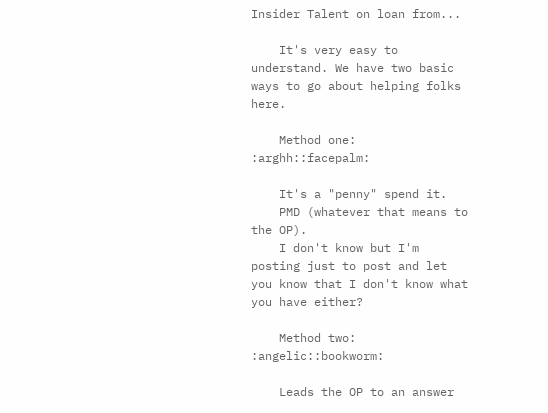Insider Talent on loan from...

    It's very easy to understand. We have two basic ways to go about helping folks here.

    Method one: :arghh::facepalm:

    It's a "penny" spend it.
    PMD (whatever that means to the OP).
    I don't know but I'm posting just to post and let you know that I don't know what you have either?

    Method two: :angelic::bookworm:

    Leads the OP to an answer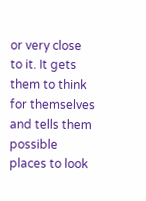or very close to it. It gets them to think for themselves and tells them possible places to look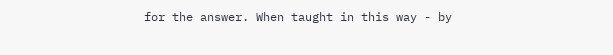for the answer. When taught in this way - by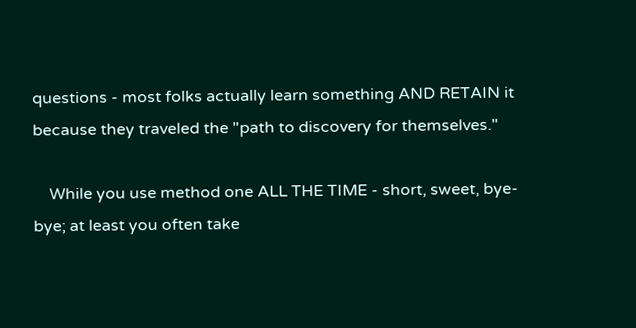questions - most folks actually learn something AND RETAIN it because they traveled the "path to discovery for themselves."

    While you use method one ALL THE TIME - short, sweet, bye-bye; at least you often take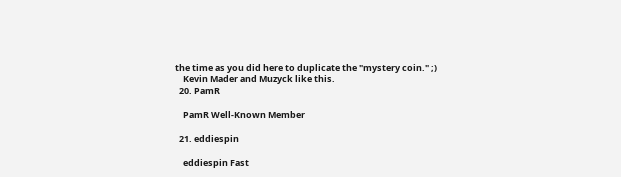the time as you did here to duplicate the "mystery coin." ;)
    Kevin Mader and Muzyck like this.
  20. PamR

    PamR Well-Known Member

  21. eddiespin

    eddiespin Fast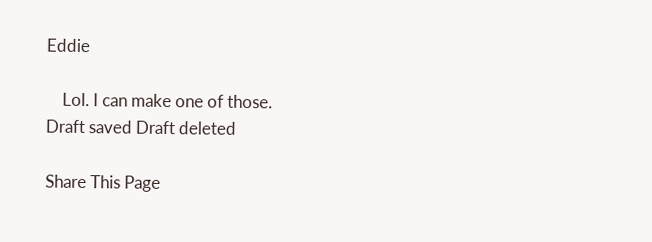Eddie

    Lol. I can make one of those.
Draft saved Draft deleted

Share This Page